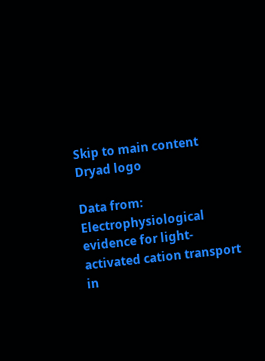Skip to main content
Dryad logo

Data from: Electrophysiological evidence for light-activated cation transport in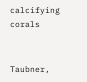calcifying corals


Taubner,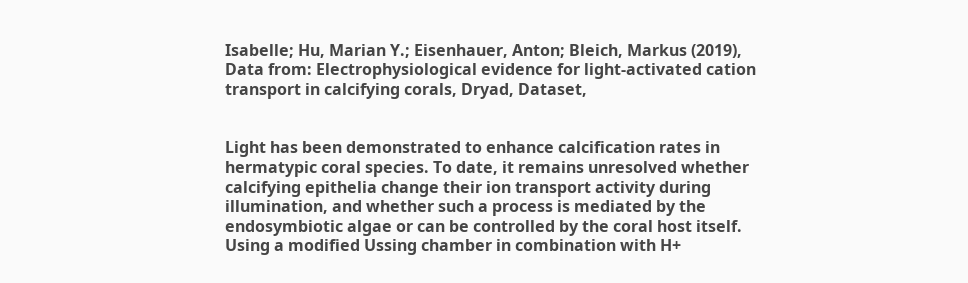Isabelle; Hu, Marian Y.; Eisenhauer, Anton; Bleich, Markus (2019), Data from: Electrophysiological evidence for light-activated cation transport in calcifying corals, Dryad, Dataset,


Light has been demonstrated to enhance calcification rates in hermatypic coral species. To date, it remains unresolved whether calcifying epithelia change their ion transport activity during illumination, and whether such a process is mediated by the endosymbiotic algae or can be controlled by the coral host itself. Using a modified Ussing chamber in combination with H+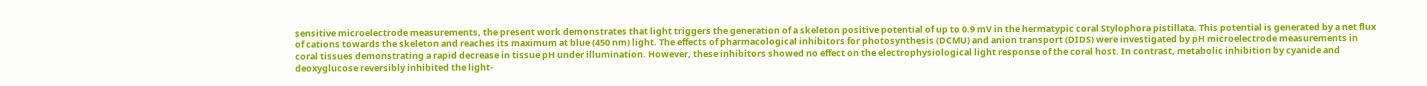sensitive microelectrode measurements, the present work demonstrates that light triggers the generation of a skeleton positive potential of up to 0.9 mV in the hermatypic coral Stylophora pistillata. This potential is generated by a net flux of cations towards the skeleton and reaches its maximum at blue (450 nm) light. The effects of pharmacological inhibitors for photosynthesis (DCMU) and anion transport (DIDS) were investigated by pH microelectrode measurements in coral tissues demonstrating a rapid decrease in tissue pH under illumination. However, these inhibitors showed no effect on the electrophysiological light response of the coral host. In contrast, metabolic inhibition by cyanide and deoxyglucose reversibly inhibited the light-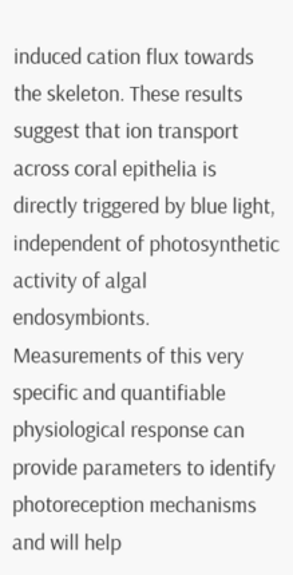induced cation flux towards the skeleton. These results suggest that ion transport across coral epithelia is directly triggered by blue light, independent of photosynthetic activity of algal endosymbionts. Measurements of this very specific and quantifiable physiological response can provide parameters to identify photoreception mechanisms and will help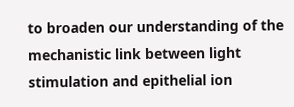to broaden our understanding of the mechanistic link between light stimulation and epithelial ion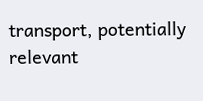transport, potentially relevant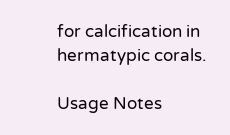for calcification in hermatypic corals.

Usage Notes